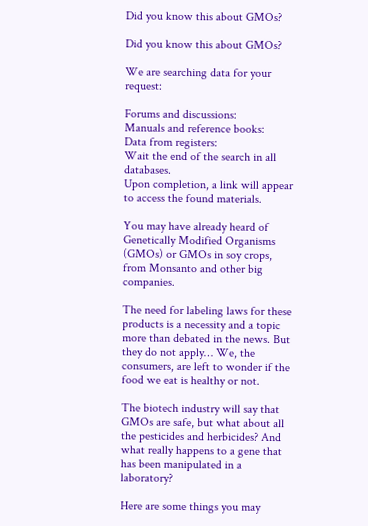Did you know this about GMOs?

Did you know this about GMOs?

We are searching data for your request:

Forums and discussions:
Manuals and reference books:
Data from registers:
Wait the end of the search in all databases.
Upon completion, a link will appear to access the found materials.

You may have already heard of Genetically Modified Organisms (GMOs) or GMOs in soy crops, from Monsanto and other big companies.

The need for labeling laws for these products is a necessity and a topic more than debated in the news. But they do not apply… We, the consumers, are left to wonder if the food we eat is healthy or not.

The biotech industry will say that GMOs are safe, but what about all the pesticides and herbicides? And what really happens to a gene that has been manipulated in a laboratory?

Here are some things you may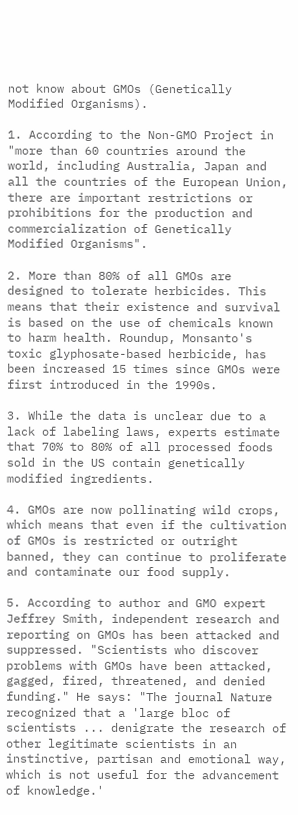not know about GMOs (Genetically Modified Organisms).

1. According to the Non-GMO Project in "more than 60 countries around the world, including Australia, Japan and all the countries of the European Union, there are important restrictions or prohibitions for the production and commercialization of Genetically Modified Organisms".

2. More than 80% of all GMOs are designed to tolerate herbicides. This means that their existence and survival is based on the use of chemicals known to harm health. Roundup, Monsanto's toxic glyphosate-based herbicide, has been increased 15 times since GMOs were first introduced in the 1990s.

3. While the data is unclear due to a lack of labeling laws, experts estimate that 70% to 80% of all processed foods sold in the US contain genetically modified ingredients.

4. GMOs are now pollinating wild crops, which means that even if the cultivation of GMOs is restricted or outright banned, they can continue to proliferate and contaminate our food supply.

5. According to author and GMO expert Jeffrey Smith, independent research and reporting on GMOs has been attacked and suppressed. "Scientists who discover problems with GMOs have been attacked, gagged, fired, threatened, and denied funding." He says: "The journal Nature recognized that a 'large bloc of scientists ... denigrate the research of other legitimate scientists in an instinctive, partisan and emotional way, which is not useful for the advancement of knowledge.'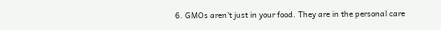6. GMOs aren't just in your food. They are in the personal care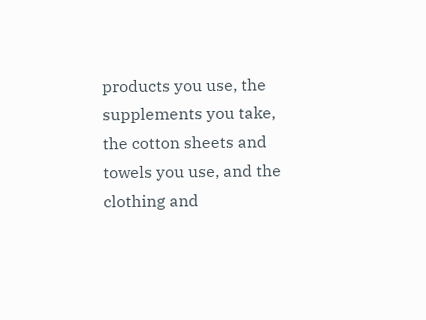products you use, the supplements you take, the cotton sheets and towels you use, and the clothing and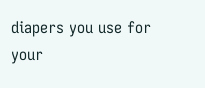diapers you use for your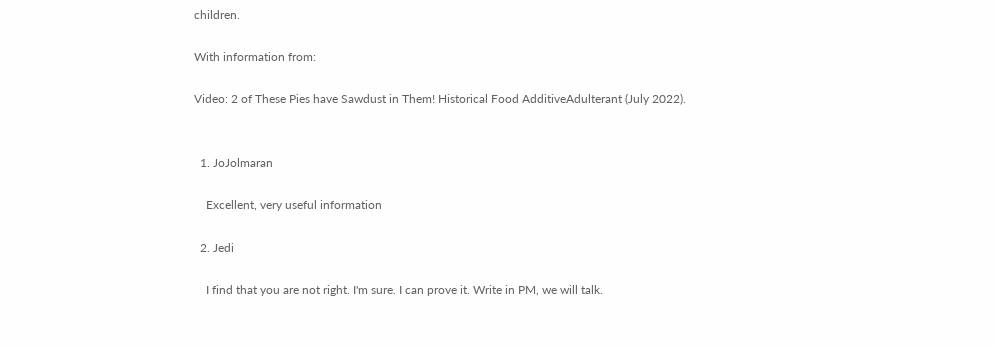children.

With information from:

Video: 2 of These Pies have Sawdust in Them! Historical Food AdditiveAdulterant (July 2022).


  1. JoJolmaran

    Excellent, very useful information

  2. Jedi

    I find that you are not right. I'm sure. I can prove it. Write in PM, we will talk.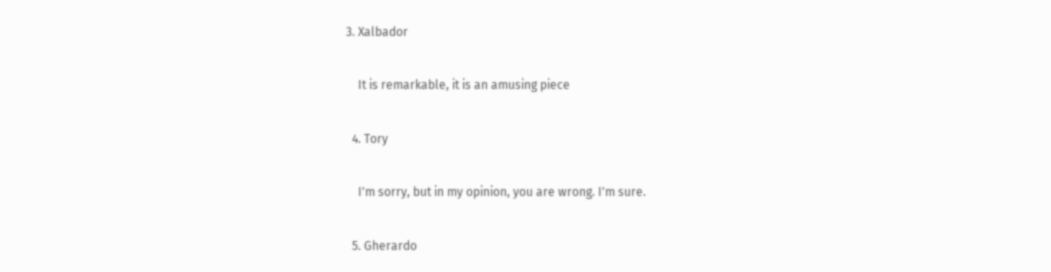3. Xalbador

    It is remarkable, it is an amusing piece

  4. Tory

    I'm sorry, but in my opinion, you are wrong. I'm sure.

  5. Gherardo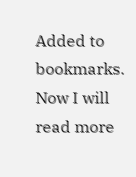Added to bookmarks. Now I will read more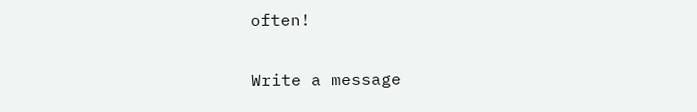often!

Write a message